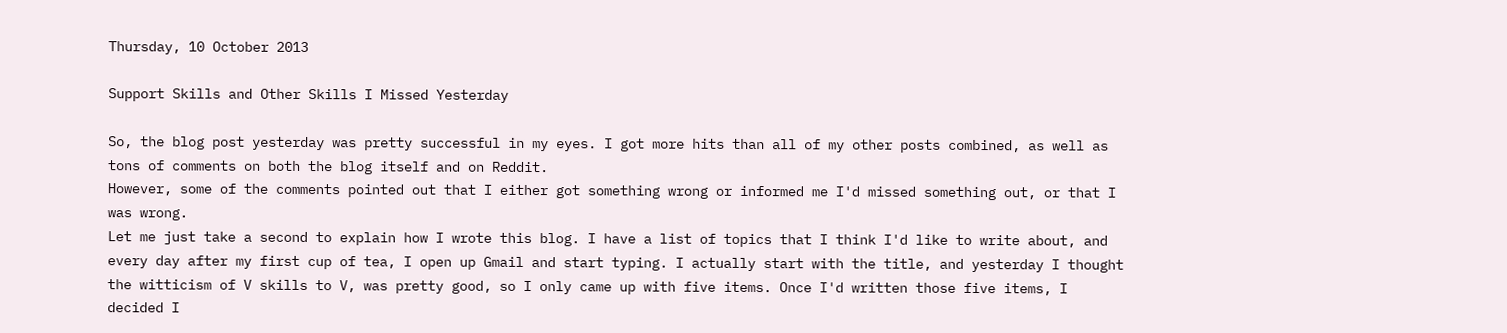Thursday, 10 October 2013

Support Skills and Other Skills I Missed Yesterday

So, the blog post yesterday was pretty successful in my eyes. I got more hits than all of my other posts combined, as well as tons of comments on both the blog itself and on Reddit.
However, some of the comments pointed out that I either got something wrong or informed me I'd missed something out, or that I was wrong.
Let me just take a second to explain how I wrote this blog. I have a list of topics that I think I'd like to write about, and every day after my first cup of tea, I open up Gmail and start typing. I actually start with the title, and yesterday I thought the witticism of V skills to V, was pretty good, so I only came up with five items. Once I'd written those five items, I decided I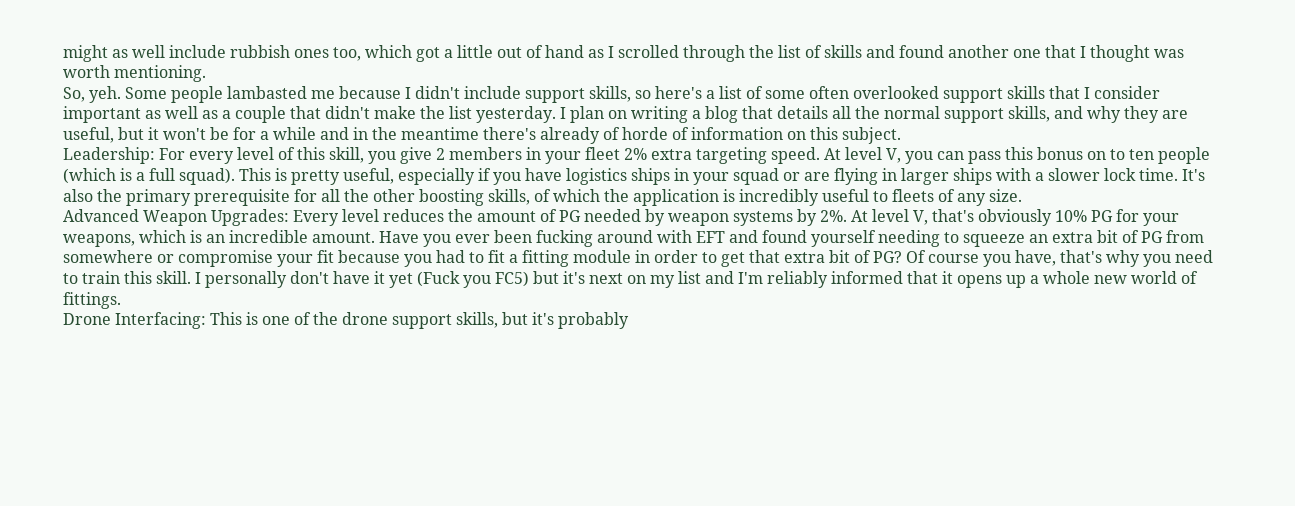might as well include rubbish ones too, which got a little out of hand as I scrolled through the list of skills and found another one that I thought was worth mentioning.
So, yeh. Some people lambasted me because I didn't include support skills, so here's a list of some often overlooked support skills that I consider important as well as a couple that didn't make the list yesterday. I plan on writing a blog that details all the normal support skills, and why they are useful, but it won't be for a while and in the meantime there's already of horde of information on this subject.
Leadership: For every level of this skill, you give 2 members in your fleet 2% extra targeting speed. At level V, you can pass this bonus on to ten people (which is a full squad). This is pretty useful, especially if you have logistics ships in your squad or are flying in larger ships with a slower lock time. It's also the primary prerequisite for all the other boosting skills, of which the application is incredibly useful to fleets of any size.
Advanced Weapon Upgrades: Every level reduces the amount of PG needed by weapon systems by 2%. At level V, that's obviously 10% PG for your weapons, which is an incredible amount. Have you ever been fucking around with EFT and found yourself needing to squeeze an extra bit of PG from somewhere or compromise your fit because you had to fit a fitting module in order to get that extra bit of PG? Of course you have, that's why you need to train this skill. I personally don't have it yet (Fuck you FC5) but it's next on my list and I'm reliably informed that it opens up a whole new world of fittings.
Drone Interfacing: This is one of the drone support skills, but it's probably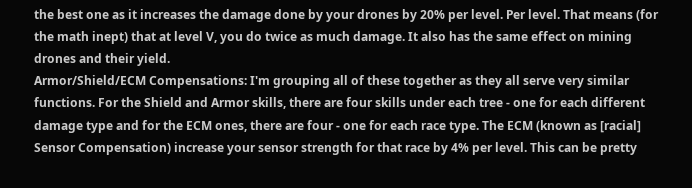the best one as it increases the damage done by your drones by 20% per level. Per level. That means (for the math inept) that at level V, you do twice as much damage. It also has the same effect on mining drones and their yield.
Armor/Shield/ECM Compensations: I'm grouping all of these together as they all serve very similar functions. For the Shield and Armor skills, there are four skills under each tree - one for each different damage type and for the ECM ones, there are four - one for each race type. The ECM (known as [racial] Sensor Compensation) increase your sensor strength for that race by 4% per level. This can be pretty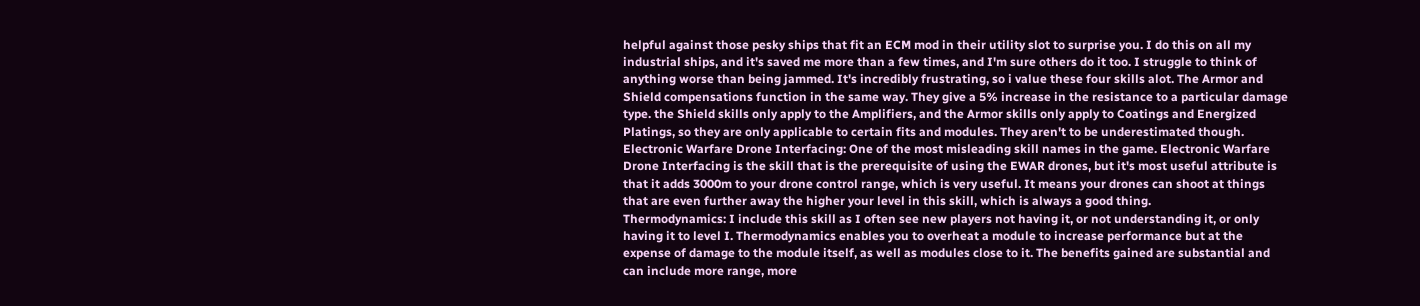helpful against those pesky ships that fit an ECM mod in their utility slot to surprise you. I do this on all my industrial ships, and it's saved me more than a few times, and I'm sure others do it too. I struggle to think of anything worse than being jammed. It's incredibly frustrating, so i value these four skills alot. The Armor and Shield compensations function in the same way. They give a 5% increase in the resistance to a particular damage type. the Shield skills only apply to the Amplifiers, and the Armor skills only apply to Coatings and Energized Platings, so they are only applicable to certain fits and modules. They aren't to be underestimated though.
Electronic Warfare Drone Interfacing: One of the most misleading skill names in the game. Electronic Warfare Drone Interfacing is the skill that is the prerequisite of using the EWAR drones, but it's most useful attribute is that it adds 3000m to your drone control range, which is very useful. It means your drones can shoot at things that are even further away the higher your level in this skill, which is always a good thing.
Thermodynamics: I include this skill as I often see new players not having it, or not understanding it, or only having it to level I. Thermodynamics enables you to overheat a module to increase performance but at the expense of damage to the module itself, as well as modules close to it. The benefits gained are substantial and can include more range, more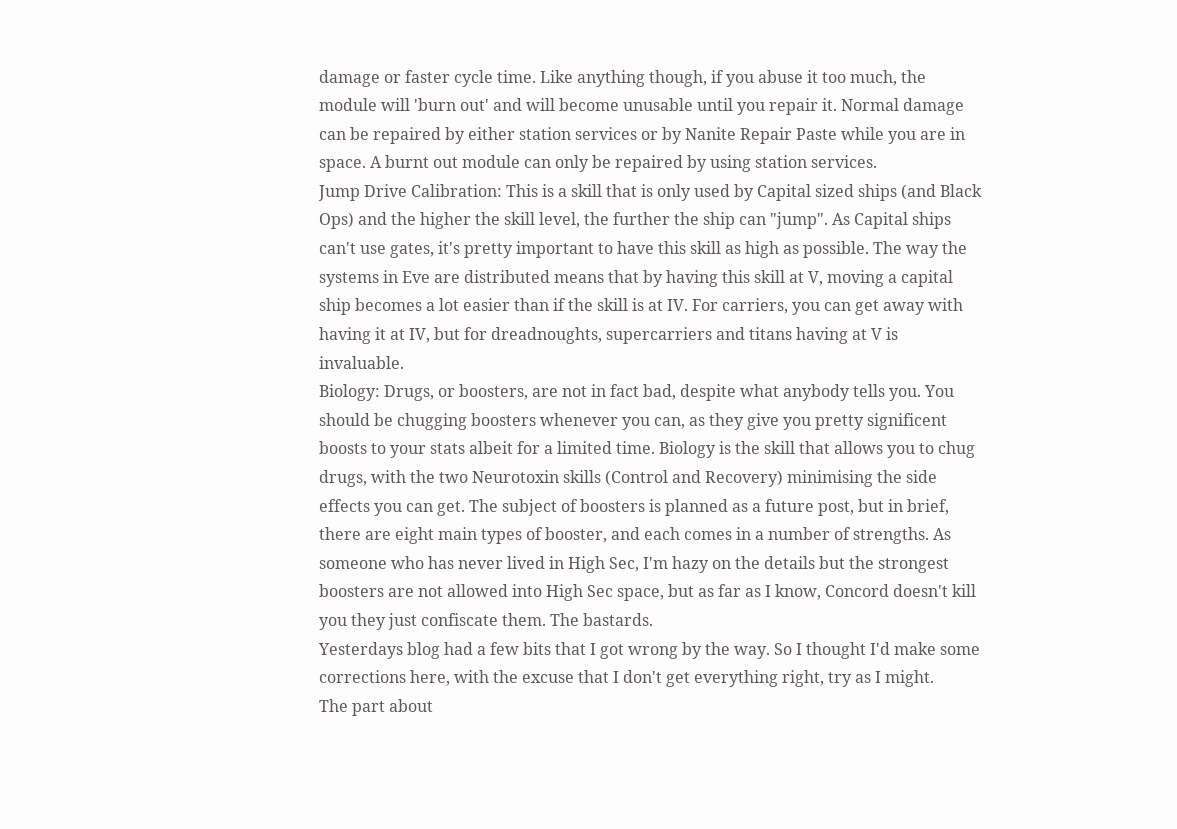damage or faster cycle time. Like anything though, if you abuse it too much, the module will 'burn out' and will become unusable until you repair it. Normal damage can be repaired by either station services or by Nanite Repair Paste while you are in space. A burnt out module can only be repaired by using station services.
Jump Drive Calibration: This is a skill that is only used by Capital sized ships (and Black Ops) and the higher the skill level, the further the ship can "jump". As Capital ships can't use gates, it's pretty important to have this skill as high as possible. The way the systems in Eve are distributed means that by having this skill at V, moving a capital ship becomes a lot easier than if the skill is at IV. For carriers, you can get away with having it at IV, but for dreadnoughts, supercarriers and titans having at V is invaluable.
Biology: Drugs, or boosters, are not in fact bad, despite what anybody tells you. You should be chugging boosters whenever you can, as they give you pretty significent boosts to your stats albeit for a limited time. Biology is the skill that allows you to chug drugs, with the two Neurotoxin skills (Control and Recovery) minimising the side effects you can get. The subject of boosters is planned as a future post, but in brief, there are eight main types of booster, and each comes in a number of strengths. As someone who has never lived in High Sec, I'm hazy on the details but the strongest boosters are not allowed into High Sec space, but as far as I know, Concord doesn't kill you they just confiscate them. The bastards.
Yesterdays blog had a few bits that I got wrong by the way. So I thought I'd make some corrections here, with the excuse that I don't get everything right, try as I might.
The part about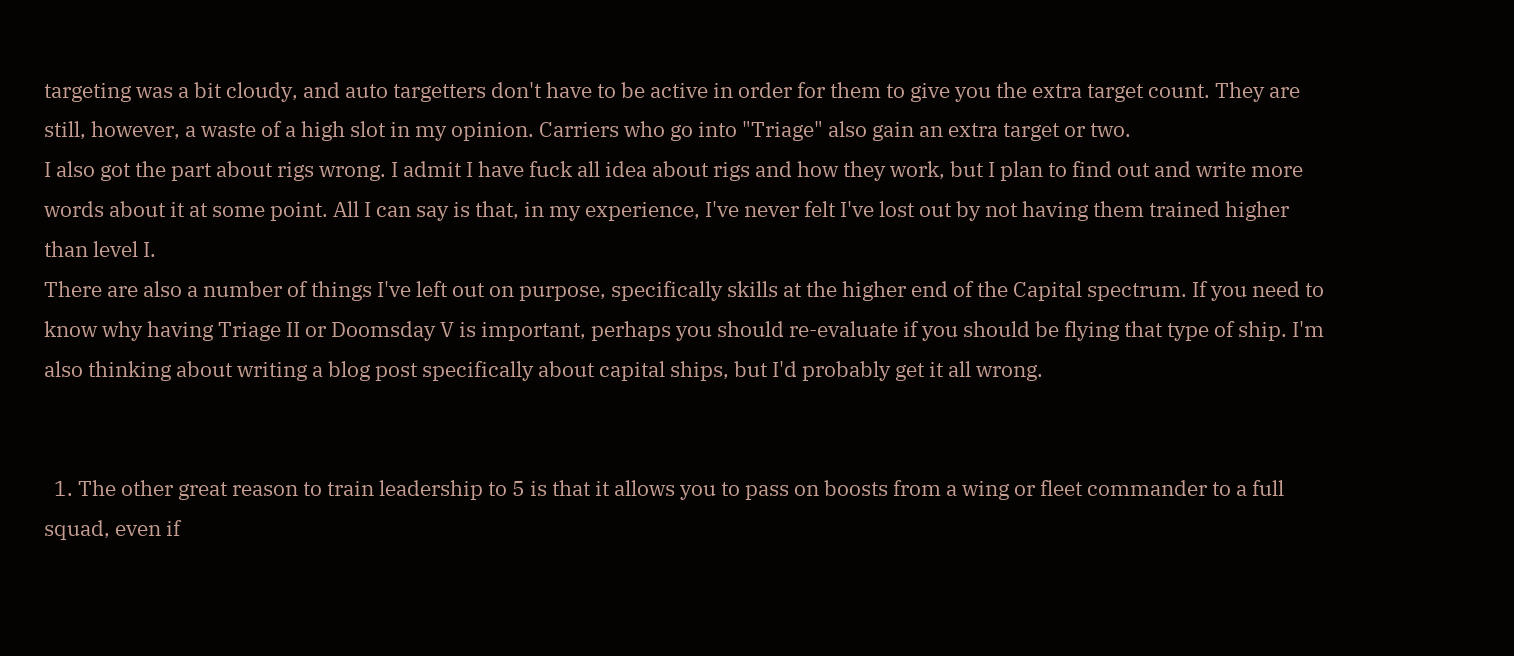targeting was a bit cloudy, and auto targetters don't have to be active in order for them to give you the extra target count. They are still, however, a waste of a high slot in my opinion. Carriers who go into "Triage" also gain an extra target or two.
I also got the part about rigs wrong. I admit I have fuck all idea about rigs and how they work, but I plan to find out and write more words about it at some point. All I can say is that, in my experience, I've never felt I've lost out by not having them trained higher than level I.
There are also a number of things I've left out on purpose, specifically skills at the higher end of the Capital spectrum. If you need to know why having Triage II or Doomsday V is important, perhaps you should re-evaluate if you should be flying that type of ship. I'm also thinking about writing a blog post specifically about capital ships, but I'd probably get it all wrong.


  1. The other great reason to train leadership to 5 is that it allows you to pass on boosts from a wing or fleet commander to a full squad, even if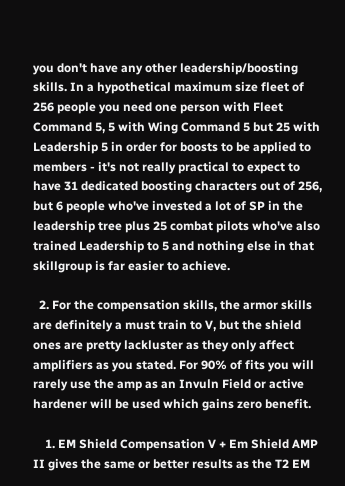you don't have any other leadership/boosting skills. In a hypothetical maximum size fleet of 256 people you need one person with Fleet Command 5, 5 with Wing Command 5 but 25 with Leadership 5 in order for boosts to be applied to members - it's not really practical to expect to have 31 dedicated boosting characters out of 256, but 6 people who've invested a lot of SP in the leadership tree plus 25 combat pilots who've also trained Leadership to 5 and nothing else in that skillgroup is far easier to achieve.

  2. For the compensation skills, the armor skills are definitely a must train to V, but the shield ones are pretty lackluster as they only affect amplifiers as you stated. For 90% of fits you will rarely use the amp as an Invuln Field or active hardener will be used which gains zero benefit.

    1. EM Shield Compensation V + Em Shield AMP II gives the same or better results as the T2 EM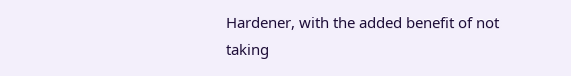Hardener, with the added benefit of not taking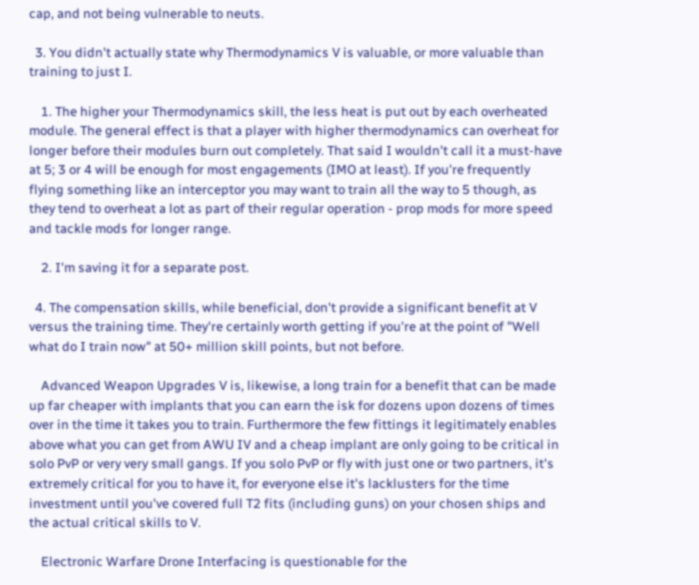cap, and not being vulnerable to neuts.

  3. You didn't actually state why Thermodynamics V is valuable, or more valuable than training to just I.

    1. The higher your Thermodynamics skill, the less heat is put out by each overheated module. The general effect is that a player with higher thermodynamics can overheat for longer before their modules burn out completely. That said I wouldn't call it a must-have at 5; 3 or 4 will be enough for most engagements (IMO at least). If you're frequently flying something like an interceptor you may want to train all the way to 5 though, as they tend to overheat a lot as part of their regular operation - prop mods for more speed and tackle mods for longer range.

    2. I'm saving it for a separate post.

  4. The compensation skills, while beneficial, don't provide a significant benefit at V versus the training time. They're certainly worth getting if you're at the point of "Well what do I train now" at 50+ million skill points, but not before.

    Advanced Weapon Upgrades V is, likewise, a long train for a benefit that can be made up far cheaper with implants that you can earn the isk for dozens upon dozens of times over in the time it takes you to train. Furthermore the few fittings it legitimately enables above what you can get from AWU IV and a cheap implant are only going to be critical in solo PvP or very very small gangs. If you solo PvP or fly with just one or two partners, it's extremely critical for you to have it, for everyone else it's lacklusters for the time investment until you've covered full T2 fits (including guns) on your chosen ships and the actual critical skills to V.

    Electronic Warfare Drone Interfacing is questionable for the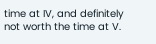time at IV, and definitely not worth the time at V.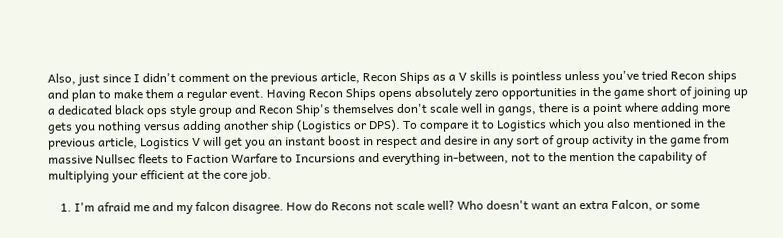Also, just since I didn't comment on the previous article, Recon Ships as a V skills is pointless unless you've tried Recon ships and plan to make them a regular event. Having Recon Ships opens absolutely zero opportunities in the game short of joining up a dedicated black ops style group and Recon Ship's themselves don't scale well in gangs, there is a point where adding more gets you nothing versus adding another ship (Logistics or DPS). To compare it to Logistics which you also mentioned in the previous article, Logistics V will get you an instant boost in respect and desire in any sort of group activity in the game from massive Nullsec fleets to Faction Warfare to Incursions and everything in-between, not to the mention the capability of multiplying your efficient at the core job.

    1. I'm afraid me and my falcon disagree. How do Recons not scale well? Who doesn't want an extra Falcon, or some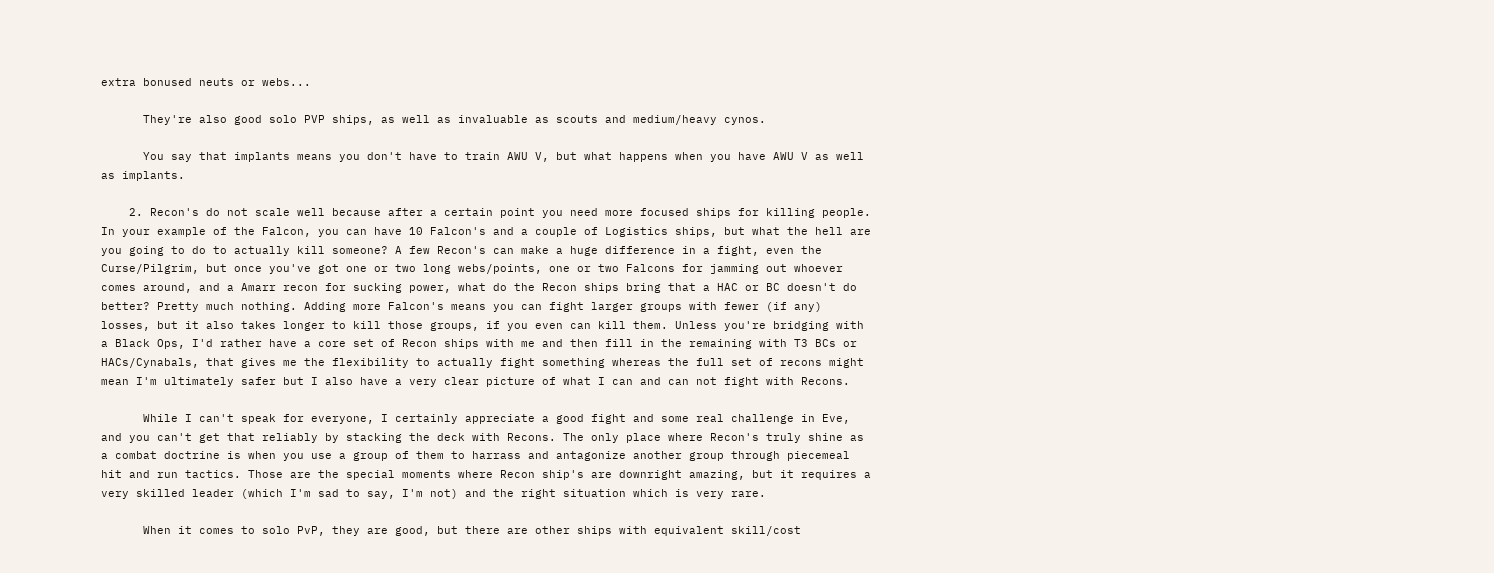extra bonused neuts or webs...

      They're also good solo PVP ships, as well as invaluable as scouts and medium/heavy cynos.

      You say that implants means you don't have to train AWU V, but what happens when you have AWU V as well as implants.

    2. Recon's do not scale well because after a certain point you need more focused ships for killing people. In your example of the Falcon, you can have 10 Falcon's and a couple of Logistics ships, but what the hell are you going to do to actually kill someone? A few Recon's can make a huge difference in a fight, even the Curse/Pilgrim, but once you've got one or two long webs/points, one or two Falcons for jamming out whoever comes around, and a Amarr recon for sucking power, what do the Recon ships bring that a HAC or BC doesn't do better? Pretty much nothing. Adding more Falcon's means you can fight larger groups with fewer (if any) losses, but it also takes longer to kill those groups, if you even can kill them. Unless you're bridging with a Black Ops, I'd rather have a core set of Recon ships with me and then fill in the remaining with T3 BCs or HACs/Cynabals, that gives me the flexibility to actually fight something whereas the full set of recons might mean I'm ultimately safer but I also have a very clear picture of what I can and can not fight with Recons.

      While I can't speak for everyone, I certainly appreciate a good fight and some real challenge in Eve, and you can't get that reliably by stacking the deck with Recons. The only place where Recon's truly shine as a combat doctrine is when you use a group of them to harrass and antagonize another group through piecemeal hit and run tactics. Those are the special moments where Recon ship's are downright amazing, but it requires a very skilled leader (which I'm sad to say, I'm not) and the right situation which is very rare.

      When it comes to solo PvP, they are good, but there are other ships with equivalent skill/cost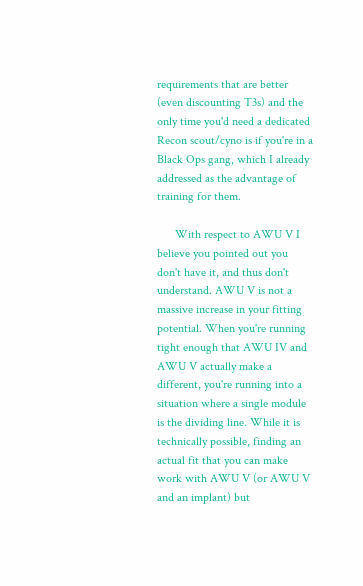requirements that are better (even discounting T3s) and the only time you'd need a dedicated Recon scout/cyno is if you're in a Black Ops gang, which I already addressed as the advantage of training for them.

      With respect to AWU V I believe you pointed out you don't have it, and thus don't understand. AWU V is not a massive increase in your fitting potential. When you're running tight enough that AWU IV and AWU V actually make a different, you're running into a situation where a single module is the dividing line. While it is technically possible, finding an actual fit that you can make work with AWU V (or AWU V and an implant) but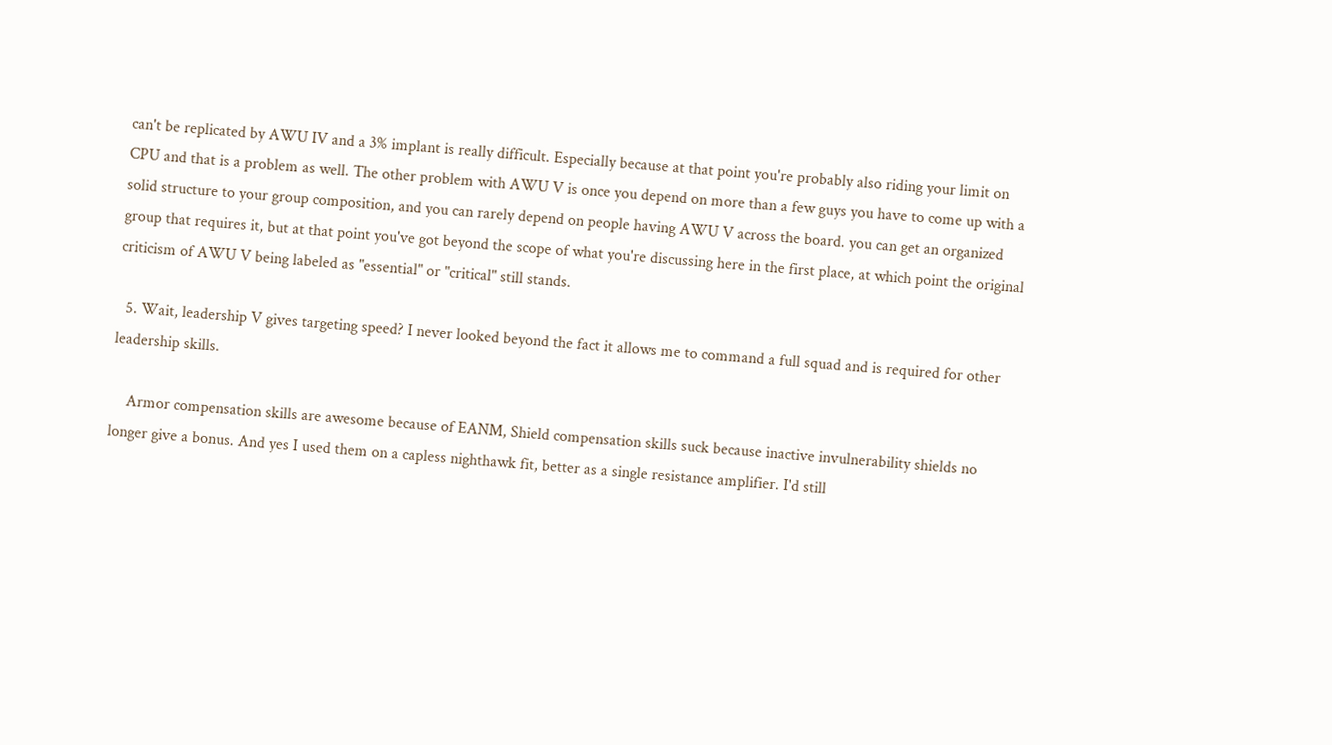can't be replicated by AWU IV and a 3% implant is really difficult. Especially because at that point you're probably also riding your limit on CPU and that is a problem as well. The other problem with AWU V is once you depend on more than a few guys you have to come up with a solid structure to your group composition, and you can rarely depend on people having AWU V across the board. you can get an organized group that requires it, but at that point you've got beyond the scope of what you're discussing here in the first place, at which point the original criticism of AWU V being labeled as "essential" or "critical" still stands.

  5. Wait, leadership V gives targeting speed? I never looked beyond the fact it allows me to command a full squad and is required for other leadership skills.

    Armor compensation skills are awesome because of EANM, Shield compensation skills suck because inactive invulnerability shields no longer give a bonus. And yes I used them on a capless nighthawk fit, better as a single resistance amplifier. I'd still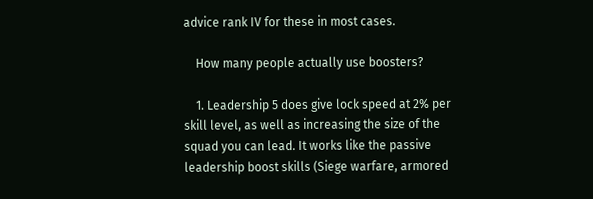advice rank IV for these in most cases.

    How many people actually use boosters?

    1. Leadership 5 does give lock speed at 2% per skill level, as well as increasing the size of the squad you can lead. It works like the passive leadership boost skills (Siege warfare, armored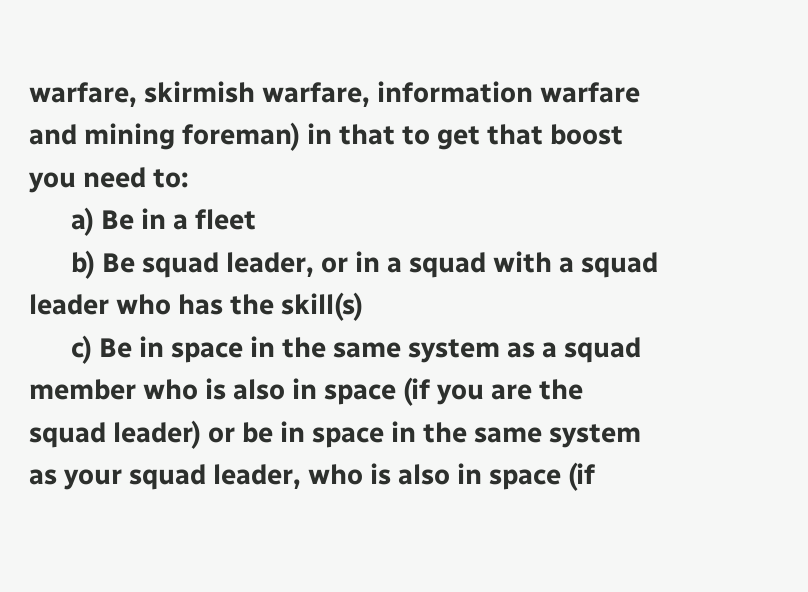warfare, skirmish warfare, information warfare and mining foreman) in that to get that boost you need to:
      a) Be in a fleet
      b) Be squad leader, or in a squad with a squad leader who has the skill(s)
      c) Be in space in the same system as a squad member who is also in space (if you are the squad leader) or be in space in the same system as your squad leader, who is also in space (if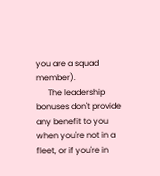you are a squad member).
      The leadership bonuses don't provide any benefit to you when you're not in a fleet, or if you're in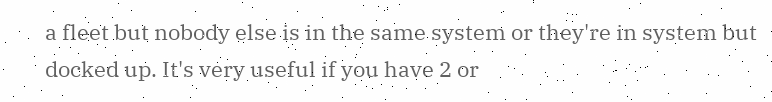a fleet but nobody else is in the same system or they're in system but docked up. It's very useful if you have 2 or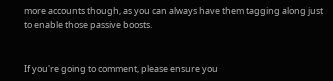more accounts though, as you can always have them tagging along just to enable those passive boosts.


If you're going to comment, please ensure you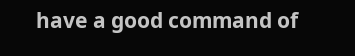have a good command of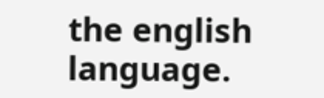the english language.